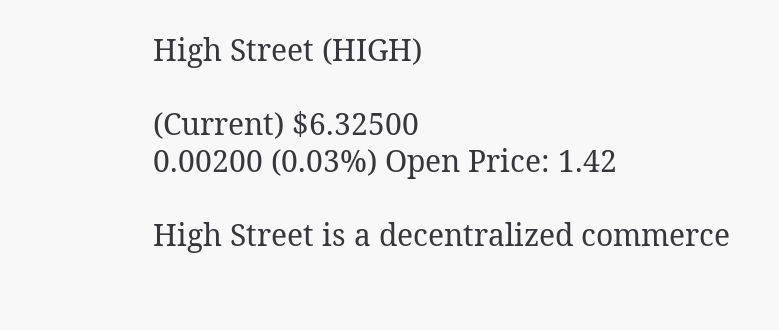High Street (HIGH)

(Current) $6.32500
0.00200 (0.03%) Open Price: 1.42

High Street is a decentralized commerce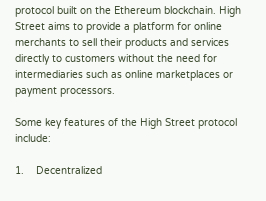protocol built on the Ethereum blockchain. High Street aims to provide a platform for online merchants to sell their products and services directly to customers without the need for intermediaries such as online marketplaces or payment processors.

Some key features of the High Street protocol include:

1.    Decentralized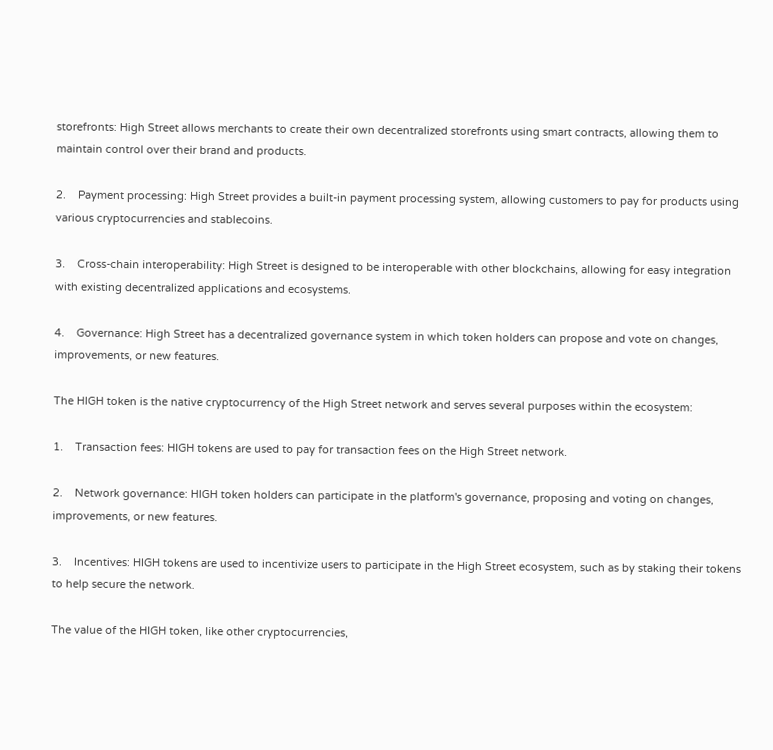storefronts: High Street allows merchants to create their own decentralized storefronts using smart contracts, allowing them to maintain control over their brand and products.

2.    Payment processing: High Street provides a built-in payment processing system, allowing customers to pay for products using various cryptocurrencies and stablecoins.

3.    Cross-chain interoperability: High Street is designed to be interoperable with other blockchains, allowing for easy integration with existing decentralized applications and ecosystems.

4.    Governance: High Street has a decentralized governance system in which token holders can propose and vote on changes, improvements, or new features.

The HIGH token is the native cryptocurrency of the High Street network and serves several purposes within the ecosystem:

1.    Transaction fees: HIGH tokens are used to pay for transaction fees on the High Street network.

2.    Network governance: HIGH token holders can participate in the platform's governance, proposing and voting on changes, improvements, or new features.

3.    Incentives: HIGH tokens are used to incentivize users to participate in the High Street ecosystem, such as by staking their tokens to help secure the network.

The value of the HIGH token, like other cryptocurrencies,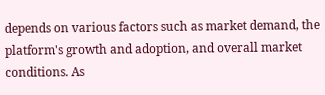depends on various factors such as market demand, the platform's growth and adoption, and overall market conditions. As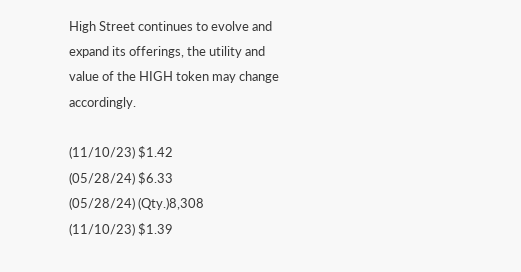High Street continues to evolve and expand its offerings, the utility and value of the HIGH token may change accordingly.

(11/10/23) $1.42
(05/28/24) $6.33
(05/28/24) (Qty.)8,308
(11/10/23) $1.39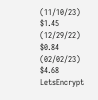(11/10/23) $1.45
(12/29/22) $0.84
(02/02/23) $4.68
LetsEncrypt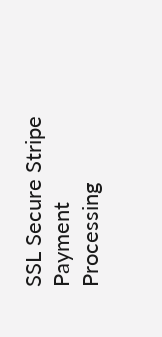SSL Secure Stripe Payment Processing